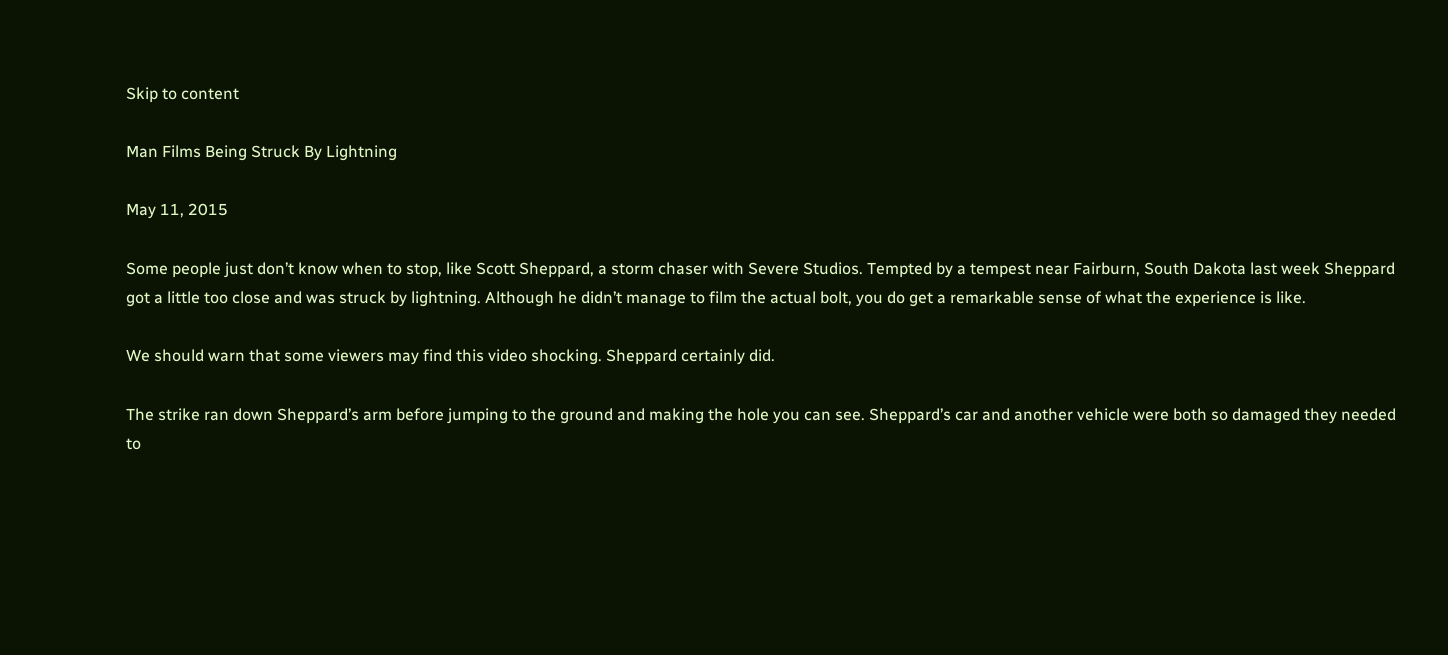Skip to content

Man Films Being Struck By Lightning

May 11, 2015

Some people just don’t know when to stop, like Scott Sheppard, a storm chaser with Severe Studios. Tempted by a tempest near Fairburn, South Dakota last week Sheppard got a little too close and was struck by lightning. Although he didn’t manage to film the actual bolt, you do get a remarkable sense of what the experience is like.

We should warn that some viewers may find this video shocking. Sheppard certainly did.

The strike ran down Sheppard’s arm before jumping to the ground and making the hole you can see. Sheppard’s car and another vehicle were both so damaged they needed to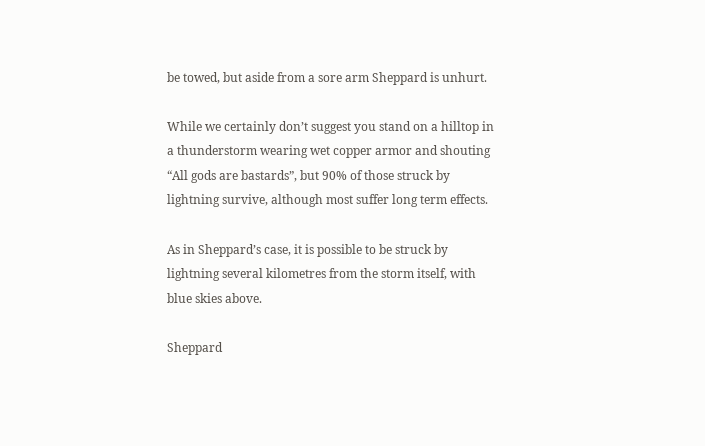be towed, but aside from a sore arm Sheppard is unhurt.

While we certainly don’t suggest you stand on a hilltop in a thunderstorm wearing wet copper armor and shouting “All gods are bastards”, but 90% of those struck by lightning survive, although most suffer long term effects.

As in Sheppard’s case, it is possible to be struck by lightning several kilometres from the storm itself, with blue skies above.

Sheppard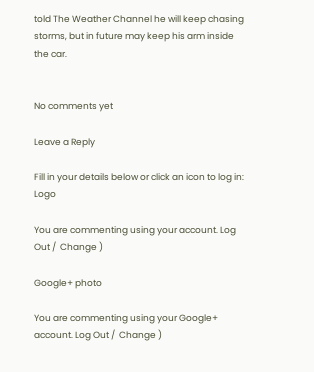told The Weather Channel he will keep chasing storms, but in future may keep his arm inside the car.


No comments yet

Leave a Reply

Fill in your details below or click an icon to log in: Logo

You are commenting using your account. Log Out /  Change )

Google+ photo

You are commenting using your Google+ account. Log Out /  Change )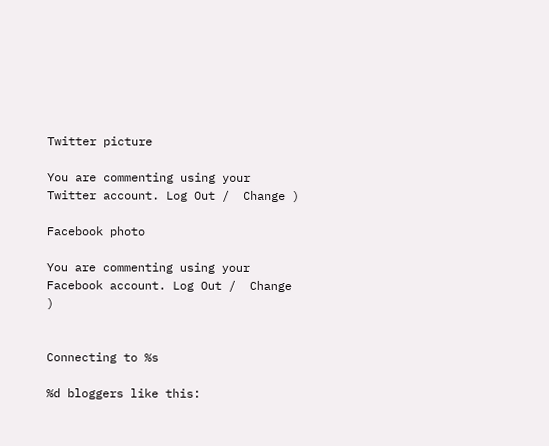Twitter picture

You are commenting using your Twitter account. Log Out /  Change )

Facebook photo

You are commenting using your Facebook account. Log Out /  Change )


Connecting to %s

%d bloggers like this: